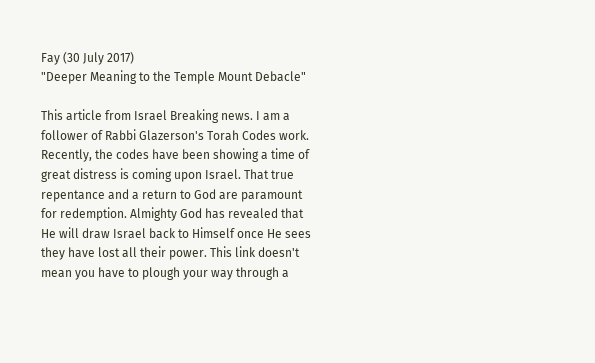Fay (30 July 2017)
"Deeper Meaning to the Temple Mount Debacle"

This article from Israel Breaking news. I am a follower of Rabbi Glazerson's Torah Codes work. Recently, the codes have been showing a time of great distress is coming upon Israel. That true repentance and a return to God are paramount for redemption. Almighty God has revealed that He will draw Israel back to Himself once He sees they have lost all their power. This link doesn't mean you have to plough your way through a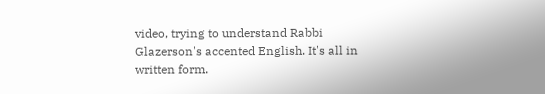video, trying to understand Rabbi Glazerson's accented English. It's all in written form.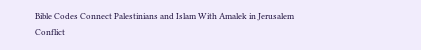Bible Codes Connect Palestinians and Islam With Amalek in Jerusalem Conflict